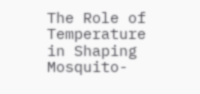The Role of Temperature in Shaping Mosquito-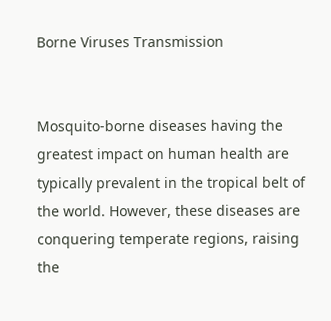Borne Viruses Transmission


Mosquito-borne diseases having the greatest impact on human health are typically prevalent in the tropical belt of the world. However, these diseases are conquering temperate regions, raising the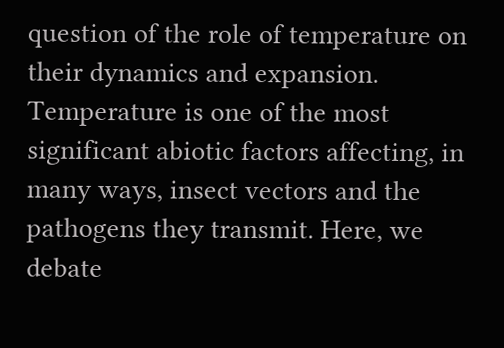question of the role of temperature on their dynamics and expansion. Temperature is one of the most significant abiotic factors affecting, in many ways, insect vectors and the pathogens they transmit. Here, we debate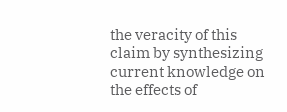the veracity of this claim by synthesizing current knowledge on the effects of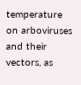temperature on arboviruses and their vectors, as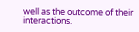well as the outcome of their interactions.